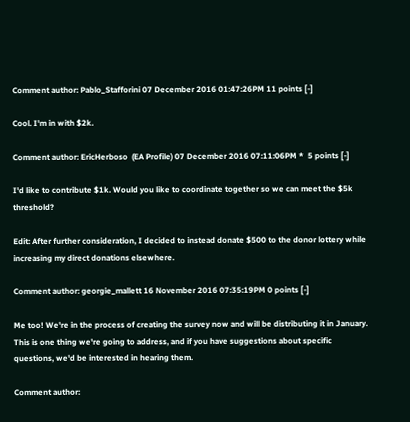Comment author: Pablo_Stafforini 07 December 2016 01:47:26PM 11 points [-]

Cool. I'm in with $2k.

Comment author: EricHerboso  (EA Profile) 07 December 2016 07:11:06PM *  5 points [-]

I'd like to contribute $1k. Would you like to coordinate together so we can meet the $5k threshold?

Edit: After further consideration, I decided to instead donate $500 to the donor lottery while increasing my direct donations elsewhere.

Comment author: georgie_mallett 16 November 2016 07:35:19PM 0 points [-]

Me too! We're in the process of creating the survey now and will be distributing it in January. This is one thing we're going to address, and if you have suggestions about specific questions, we'd be interested in hearing them.

Comment author: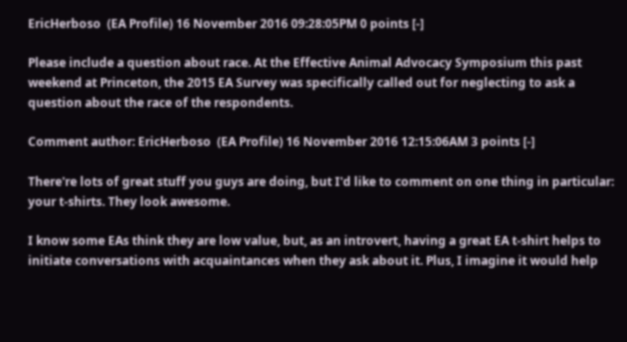EricHerboso  (EA Profile) 16 November 2016 09:28:05PM 0 points [-]

Please include a question about race. At the Effective Animal Advocacy Symposium this past weekend at Princeton, the 2015 EA Survey was specifically called out for neglecting to ask a question about the race of the respondents.

Comment author: EricHerboso  (EA Profile) 16 November 2016 12:15:06AM 3 points [-]

There're lots of great stuff you guys are doing, but I'd like to comment on one thing in particular: your t-shirts. They look awesome.

I know some EAs think they are low value, but, as an introvert, having a great EA t-shirt helps to initiate conversations with acquaintances when they ask about it. Plus, I imagine it would help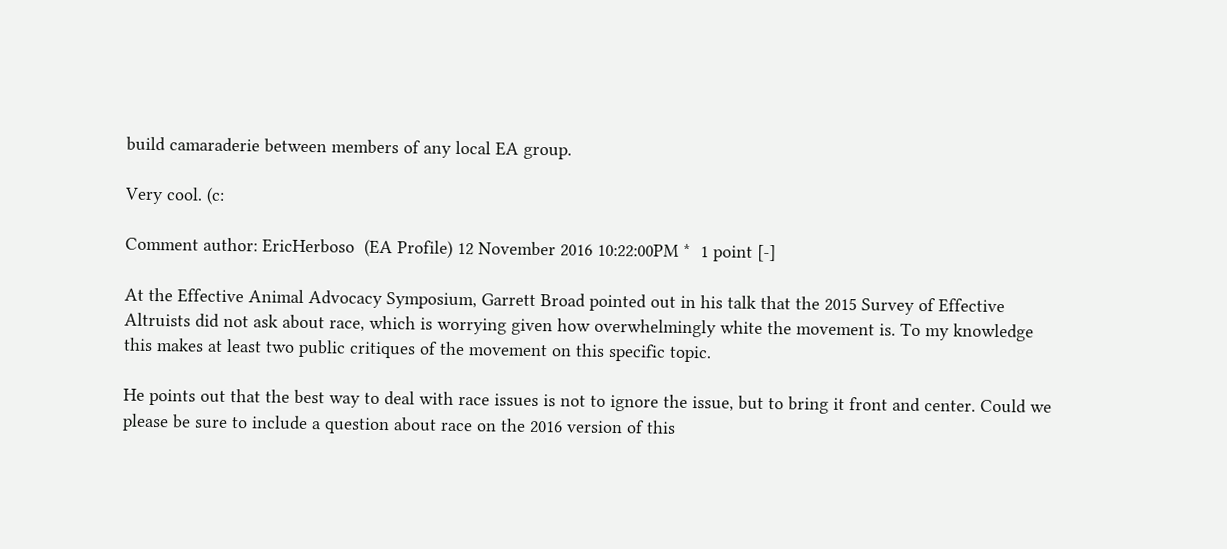build camaraderie between members of any local EA group.

Very cool. (c:

Comment author: EricHerboso  (EA Profile) 12 November 2016 10:22:00PM *  1 point [-]

At the Effective Animal Advocacy Symposium, Garrett Broad pointed out in his talk that the 2015 Survey of Effective Altruists did not ask about race, which is worrying given how overwhelmingly white the movement is. To my knowledge this makes at least two public critiques of the movement on this specific topic.

He points out that the best way to deal with race issues is not to ignore the issue, but to bring it front and center. Could we please be sure to include a question about race on the 2016 version of this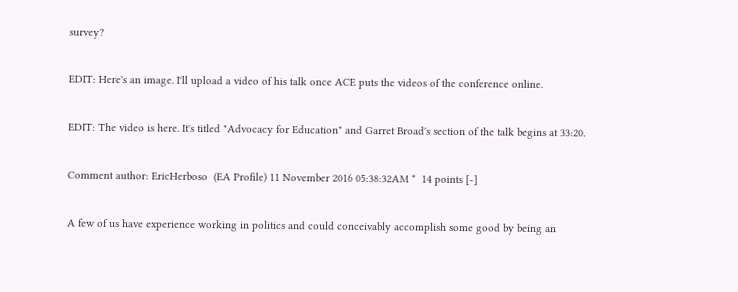survey?

EDIT: Here's an image. I'll upload a video of his talk once ACE puts the videos of the conference online.

EDIT: The video is here. It's titled "Advocacy for Education" and Garret Broad's section of the talk begins at 33:20.

Comment author: EricHerboso  (EA Profile) 11 November 2016 05:38:32AM *  14 points [-]

A few of us have experience working in politics and could conceivably accomplish some good by being an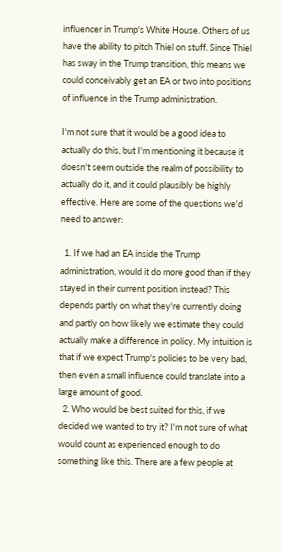influencer in Trump's White House. Others of us have the ability to pitch Thiel on stuff. Since Thiel has sway in the Trump transition, this means we could conceivably get an EA or two into positions of influence in the Trump administration.

I'm not sure that it would be a good idea to actually do this, but I'm mentioning it because it doesn't seem outside the realm of possibility to actually do it, and it could plausibly be highly effective. Here are some of the questions we'd need to answer:

  1. If we had an EA inside the Trump administration, would it do more good than if they stayed in their current position instead? This depends partly on what they're currently doing and partly on how likely we estimate they could actually make a difference in policy. My intuition is that if we expect Trump's policies to be very bad, then even a small influence could translate into a large amount of good.
  2. Who would be best suited for this, if we decided we wanted to try it? I'm not sure of what would count as experienced enough to do something like this. There are a few people at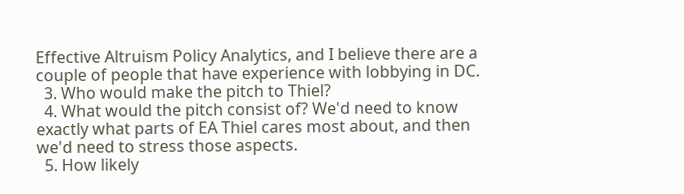Effective Altruism Policy Analytics, and I believe there are a couple of people that have experience with lobbying in DC.
  3. Who would make the pitch to Thiel?
  4. What would the pitch consist of? We'd need to know exactly what parts of EA Thiel cares most about, and then we'd need to stress those aspects.
  5. How likely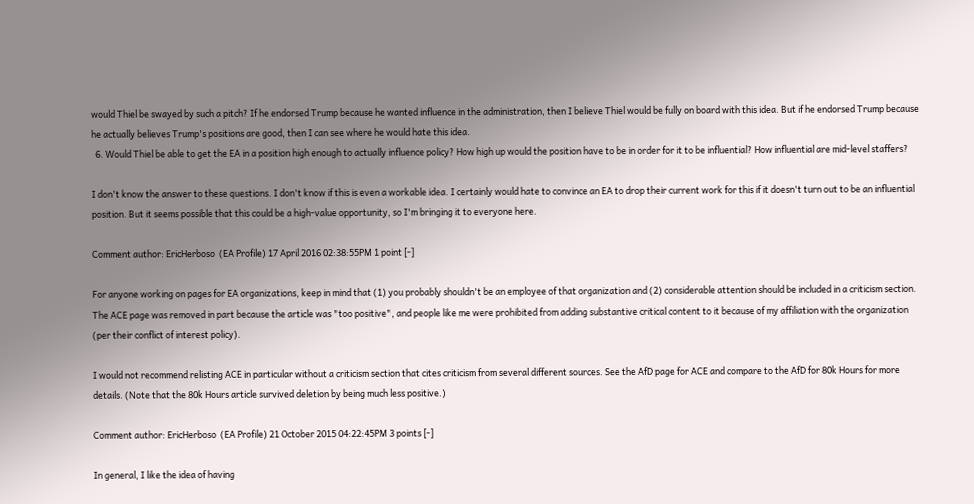would Thiel be swayed by such a pitch? If he endorsed Trump because he wanted influence in the administration, then I believe Thiel would be fully on board with this idea. But if he endorsed Trump because he actually believes Trump's positions are good, then I can see where he would hate this idea.
  6. Would Thiel be able to get the EA in a position high enough to actually influence policy? How high up would the position have to be in order for it to be influential? How influential are mid-level staffers?

I don't know the answer to these questions. I don't know if this is even a workable idea. I certainly would hate to convince an EA to drop their current work for this if it doesn't turn out to be an influential position. But it seems possible that this could be a high-value opportunity, so I'm bringing it to everyone here.

Comment author: EricHerboso  (EA Profile) 17 April 2016 02:38:55PM 1 point [-]

For anyone working on pages for EA organizations, keep in mind that (1) you probably shouldn't be an employee of that organization and (2) considerable attention should be included in a criticism section. The ACE page was removed in part because the article was "too positive", and people like me were prohibited from adding substantive critical content to it because of my affiliation with the organization (per their conflict of interest policy).

I would not recommend relisting ACE in particular without a criticism section that cites criticism from several different sources. See the AfD page for ACE and compare to the AfD for 80k Hours for more details. (Note that the 80k Hours article survived deletion by being much less positive.)

Comment author: EricHerboso  (EA Profile) 21 October 2015 04:22:45PM 3 points [-]

In general, I like the idea of having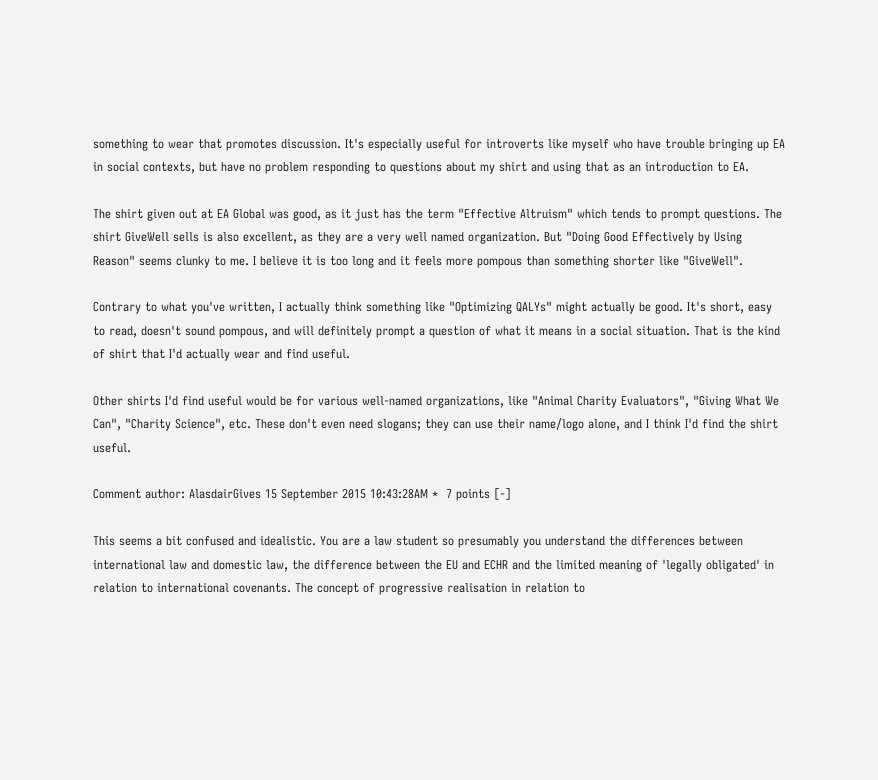something to wear that promotes discussion. It's especially useful for introverts like myself who have trouble bringing up EA in social contexts, but have no problem responding to questions about my shirt and using that as an introduction to EA.

The shirt given out at EA Global was good, as it just has the term "Effective Altruism" which tends to prompt questions. The shirt GiveWell sells is also excellent, as they are a very well named organization. But "Doing Good Effectively by Using Reason" seems clunky to me. I believe it is too long and it feels more pompous than something shorter like "GiveWell".

Contrary to what you've written, I actually think something like "Optimizing QALYs" might actually be good. It's short, easy to read, doesn't sound pompous, and will definitely prompt a question of what it means in a social situation. That is the kind of shirt that I'd actually wear and find useful.

Other shirts I'd find useful would be for various well-named organizations, like "Animal Charity Evaluators", "Giving What We Can", "Charity Science", etc. These don't even need slogans; they can use their name/logo alone, and I think I'd find the shirt useful.

Comment author: AlasdairGives 15 September 2015 10:43:28AM *  7 points [-]

This seems a bit confused and idealistic. You are a law student so presumably you understand the differences between international law and domestic law, the difference between the EU and ECHR and the limited meaning of 'legally obligated' in relation to international covenants. The concept of progressive realisation in relation to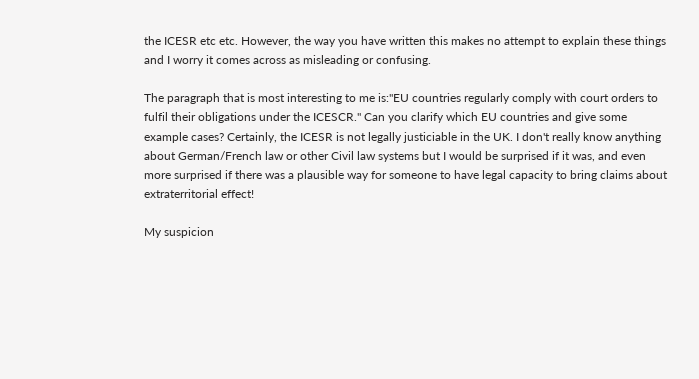the ICESR etc etc. However, the way you have written this makes no attempt to explain these things and I worry it comes across as misleading or confusing.

The paragraph that is most interesting to me is:"EU countries regularly comply with court orders to fulfil their obligations under the ICESCR." Can you clarify which EU countries and give some example cases? Certainly, the ICESR is not legally justiciable in the UK. I don't really know anything about German/French law or other Civil law systems but I would be surprised if it was, and even more surprised if there was a plausible way for someone to have legal capacity to bring claims about extraterritorial effect!

My suspicion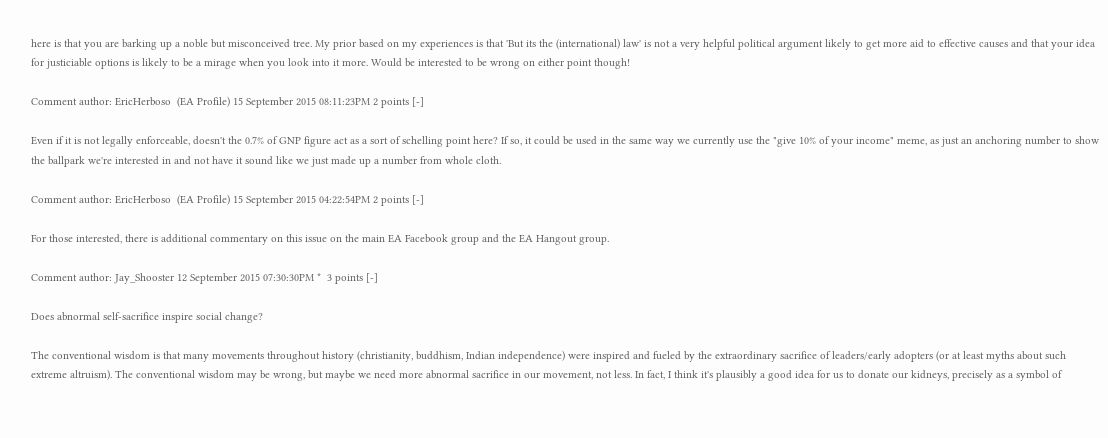here is that you are barking up a noble but misconceived tree. My prior based on my experiences is that 'But its the (international) law' is not a very helpful political argument likely to get more aid to effective causes and that your idea for justiciable options is likely to be a mirage when you look into it more. Would be interested to be wrong on either point though!

Comment author: EricHerboso  (EA Profile) 15 September 2015 08:11:23PM 2 points [-]

Even if it is not legally enforceable, doesn't the 0.7% of GNP figure act as a sort of schelling point here? If so, it could be used in the same way we currently use the "give 10% of your income" meme, as just an anchoring number to show the ballpark we're interested in and not have it sound like we just made up a number from whole cloth.

Comment author: EricHerboso  (EA Profile) 15 September 2015 04:22:54PM 2 points [-]

For those interested, there is additional commentary on this issue on the main EA Facebook group and the EA Hangout group.

Comment author: Jay_Shooster 12 September 2015 07:30:30PM *  3 points [-]

Does abnormal self-sacrifice inspire social change?

The conventional wisdom is that many movements throughout history (christianity, buddhism, Indian independence) were inspired and fueled by the extraordinary sacrifice of leaders/early adopters (or at least myths about such extreme altruism). The conventional wisdom may be wrong, but maybe we need more abnormal sacrifice in our movement, not less. In fact, I think it's plausibly a good idea for us to donate our kidneys, precisely as a symbol of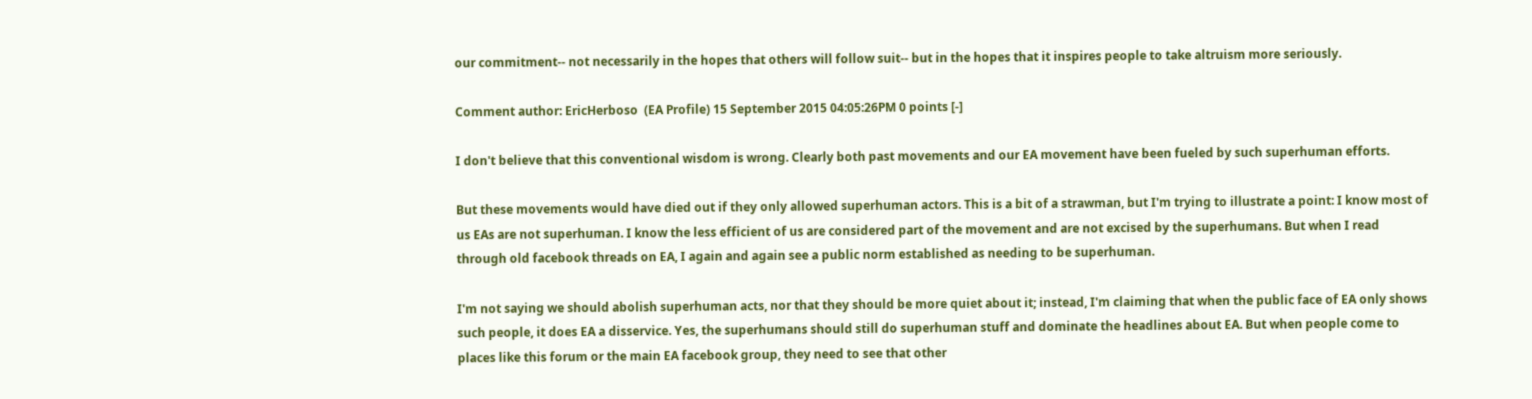our commitment-- not necessarily in the hopes that others will follow suit-- but in the hopes that it inspires people to take altruism more seriously.

Comment author: EricHerboso  (EA Profile) 15 September 2015 04:05:26PM 0 points [-]

I don't believe that this conventional wisdom is wrong. Clearly both past movements and our EA movement have been fueled by such superhuman efforts.

But these movements would have died out if they only allowed superhuman actors. This is a bit of a strawman, but I'm trying to illustrate a point: I know most of us EAs are not superhuman. I know the less efficient of us are considered part of the movement and are not excised by the superhumans. But when I read through old facebook threads on EA, I again and again see a public norm established as needing to be superhuman.

I'm not saying we should abolish superhuman acts, nor that they should be more quiet about it; instead, I'm claiming that when the public face of EA only shows such people, it does EA a disservice. Yes, the superhumans should still do superhuman stuff and dominate the headlines about EA. But when people come to places like this forum or the main EA facebook group, they need to see that other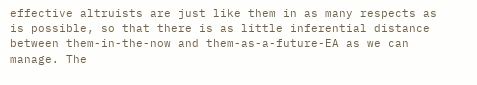effective altruists are just like them in as many respects as is possible, so that there is as little inferential distance between them-in-the-now and them-as-a-future-EA as we can manage. The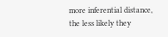more inferential distance, the less likely they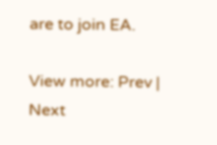are to join EA.

View more: Prev | Next